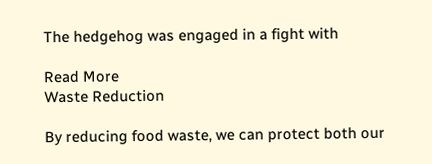The hedgehog was engaged in a fight with

Read More
Waste Reduction

By reducing food waste, we can protect both our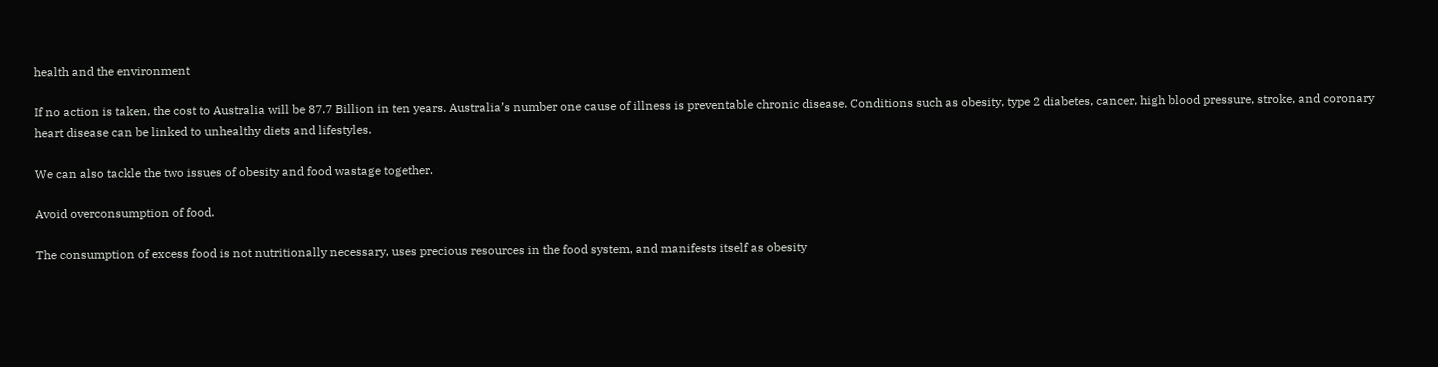health and the environment

If no action is taken, the cost to Australia will be 87.7 Billion in ten years. Australia’s number one cause of illness is preventable chronic disease. Conditions such as obesity, type 2 diabetes, cancer, high blood pressure, stroke, and coronary heart disease can be linked to unhealthy diets and lifestyles.

We can also tackle the two issues of obesity and food wastage together.

Avoid overconsumption of food.

The consumption of excess food is not nutritionally necessary, uses precious resources in the food system, and manifests itself as obesity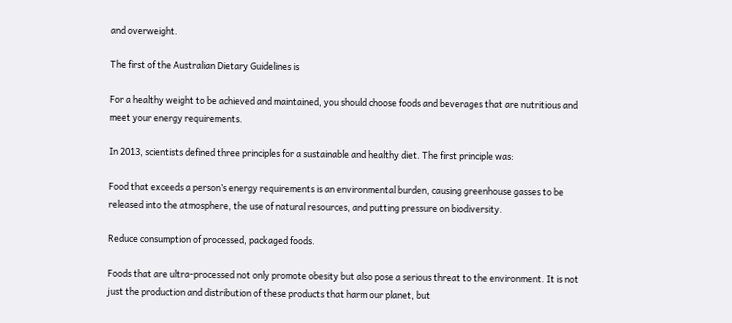and overweight.

The first of the Australian Dietary Guidelines is

For a healthy weight to be achieved and maintained, you should choose foods and beverages that are nutritious and meet your energy requirements.

In 2013, scientists defined three principles for a sustainable and healthy diet. The first principle was:

Food that exceeds a person’s energy requirements is an environmental burden, causing greenhouse gasses to be released into the atmosphere, the use of natural resources, and putting pressure on biodiversity.

Reduce consumption of processed, packaged foods.

Foods that are ultra-processed not only promote obesity but also pose a serious threat to the environment. It is not just the production and distribution of these products that harm our planet, but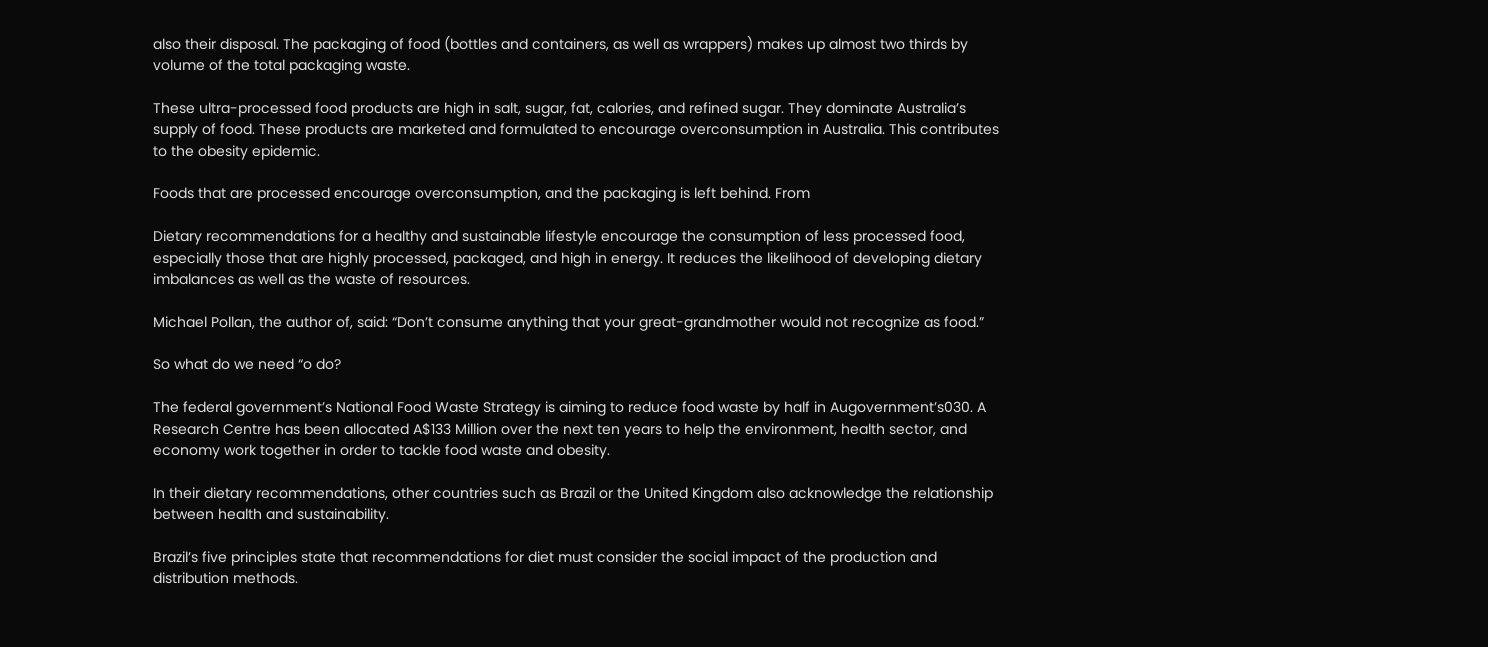also their disposal. The packaging of food (bottles and containers, as well as wrappers) makes up almost two thirds by volume of the total packaging waste.

These ultra-processed food products are high in salt, sugar, fat, calories, and refined sugar. They dominate Australia’s supply of food. These products are marketed and formulated to encourage overconsumption in Australia. This contributes to the obesity epidemic.

Foods that are processed encourage overconsumption, and the packaging is left behind. From

Dietary recommendations for a healthy and sustainable lifestyle encourage the consumption of less processed food, especially those that are highly processed, packaged, and high in energy. It reduces the likelihood of developing dietary imbalances as well as the waste of resources.

Michael Pollan, the author of, said: “Don’t consume anything that your great-grandmother would not recognize as food.”

So what do we need “o do?

The federal government’s National Food Waste Strategy is aiming to reduce food waste by half in Augovernment’s030. A Research Centre has been allocated A$133 Million over the next ten years to help the environment, health sector, and economy work together in order to tackle food waste and obesity.

In their dietary recommendations, other countries such as Brazil or the United Kingdom also acknowledge the relationship between health and sustainability.

Brazil’s five principles state that recommendations for diet must consider the social impact of the production and distribution methods.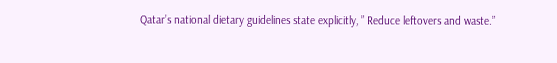Qatar’s national dietary guidelines state explicitly, ” Reduce leftovers and waste.”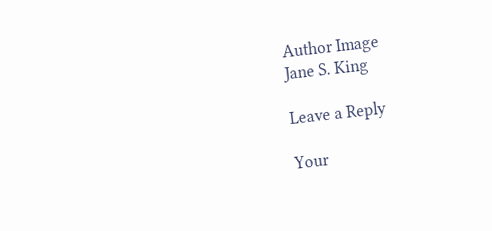Author Image
Jane S. King

Leave a Reply

Your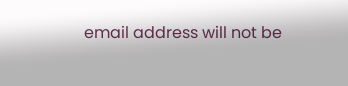email address will not be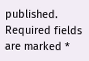published. Required fields are marked *